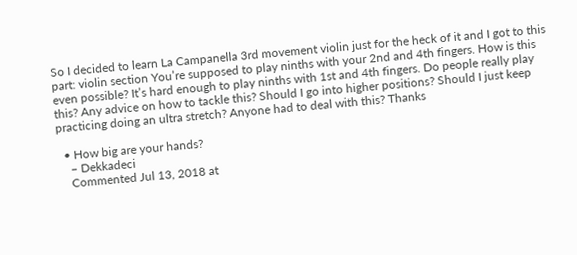So I decided to learn La Campanella 3rd movement violin just for the heck of it and I got to this part: violin section You’re supposed to play ninths with your 2nd and 4th fingers. How is this even possible? It’s hard enough to play ninths with 1st and 4th fingers. Do people really play this? Any advice on how to tackle this? Should I go into higher positions? Should I just keep practicing doing an ultra stretch? Anyone had to deal with this? Thanks

  • How big are your hands?
    – Dekkadeci
    Commented Jul 13, 2018 at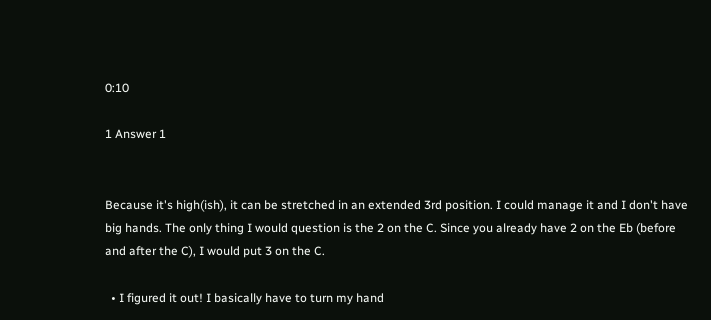0:10

1 Answer 1


Because it's high(ish), it can be stretched in an extended 3rd position. I could manage it and I don't have big hands. The only thing I would question is the 2 on the C. Since you already have 2 on the Eb (before and after the C), I would put 3 on the C.

  • I figured it out! I basically have to turn my hand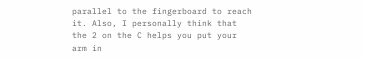parallel to the fingerboard to reach it. Also, I personally think that the 2 on the C helps you put your arm in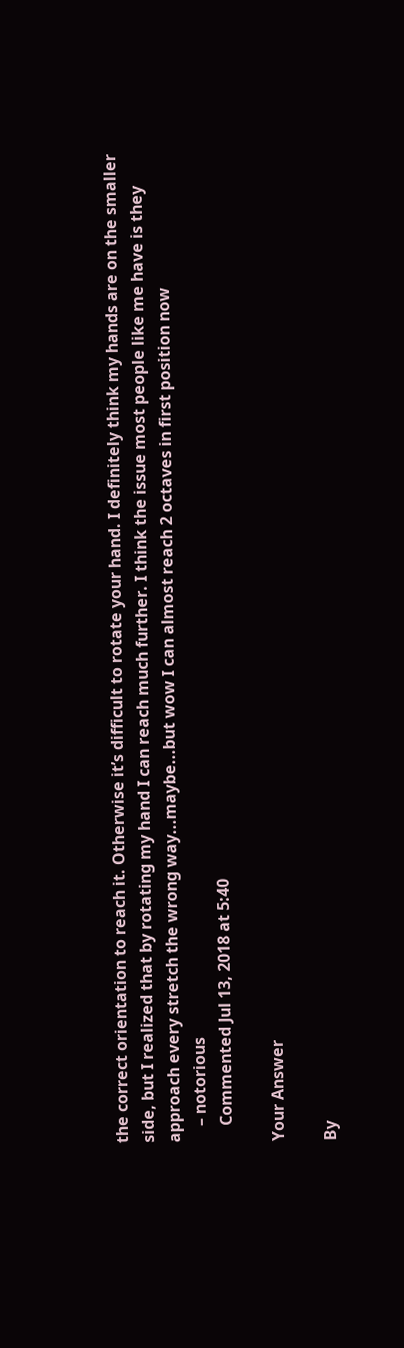the correct orientation to reach it. Otherwise it’s difficult to rotate your hand. I definitely think my hands are on the smaller side, but I realized that by rotating my hand I can reach much further. I think the issue most people like me have is they approach every stretch the wrong way...maybe...but wow I can almost reach 2 octaves in first position now
    – notorious
    Commented Jul 13, 2018 at 5:40

Your Answer

By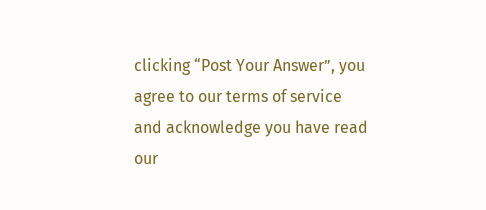clicking “Post Your Answer”, you agree to our terms of service and acknowledge you have read our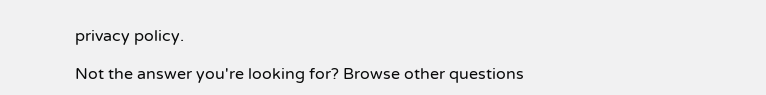privacy policy.

Not the answer you're looking for? Browse other questions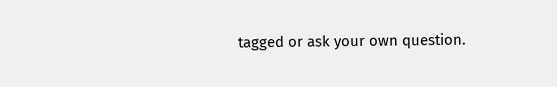tagged or ask your own question.